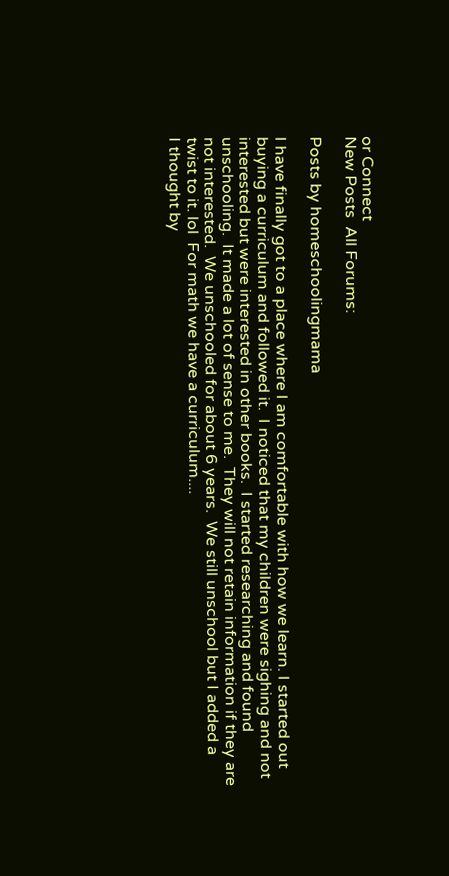or Connect
New Posts  All Forums:

Posts by homeschoolingmama

I have finally got to a place where I am comfortable with how we learn. I started out buying a curriculum and followed it.  I noticed that my children were sighing and not interested but were interested in other books.  I started researching and found unschooling.  It made a lot of sense to me.  They will not retain information if they are not interested.  We unschooled for about 6 years.  We still unschool but I added a twist to it. lol  For math we have a curriculum....
I thought by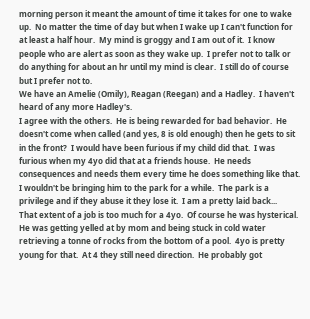morning person it meant the amount of time it takes for one to wake up.  No matter the time of day but when I wake up I can't function for at least a half hour.  My mind is groggy and I am out of it.  I know people who are alert as soon as they wake up.  I prefer not to talk or do anything for about an hr until my mind is clear.  I still do of course but I prefer not to.
We have an Amelie (Omily), Reagan (Reegan) and a Hadley.  I haven't heard of any more Hadley's.
I agree with the others.  He is being rewarded for bad behavior.  He doesn't come when called (and yes, 8 is old enough) then he gets to sit in the front?  I would have been furious if my child did that.  I was furious when my 4yo did that at a friends house.  He needs consequences and needs them every time he does something like that.  I wouldn't be bringing him to the park for a while.  The park is a privilege and if they abuse it they lose it.  I am a pretty laid back...
That extent of a job is too much for a 4yo.  Of course he was hysterical.  He was getting yelled at by mom and being stuck in cold water retrieving a tonne of rocks from the bottom of a pool.  4yo is pretty young for that.  At 4 they still need direction.  He probably got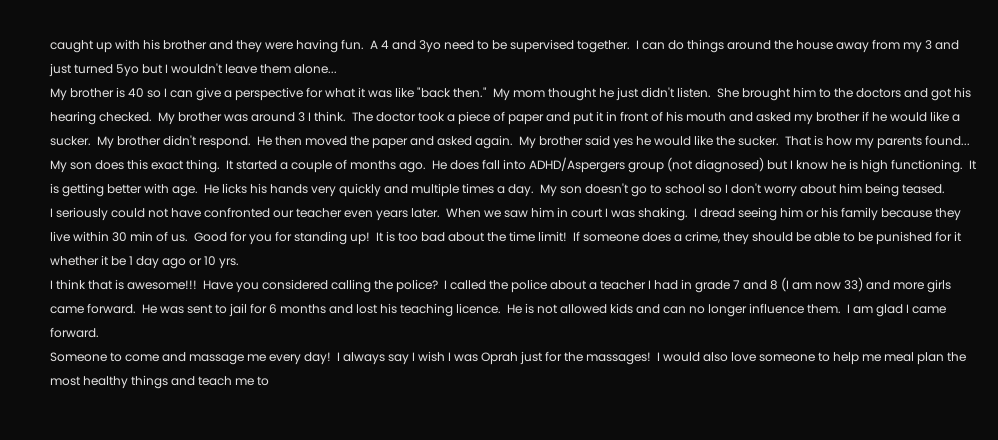caught up with his brother and they were having fun.  A 4 and 3yo need to be supervised together.  I can do things around the house away from my 3 and just turned 5yo but I wouldn't leave them alone...
My brother is 40 so I can give a perspective for what it was like "back then."  My mom thought he just didn't listen.  She brought him to the doctors and got his hearing checked.  My brother was around 3 I think.  The doctor took a piece of paper and put it in front of his mouth and asked my brother if he would like a sucker.  My brother didn't respond.  He then moved the paper and asked again.  My brother said yes he would like the sucker.  That is how my parents found...
My son does this exact thing.  It started a couple of months ago.  He does fall into ADHD/Aspergers group (not diagnosed) but I know he is high functioning.  It is getting better with age.  He licks his hands very quickly and multiple times a day.  My son doesn't go to school so I don't worry about him being teased.
I seriously could not have confronted our teacher even years later.  When we saw him in court I was shaking.  I dread seeing him or his family because they live within 30 min of us.  Good for you for standing up!  It is too bad about the time limit!  If someone does a crime, they should be able to be punished for it whether it be 1 day ago or 10 yrs.
I think that is awesome!!!  Have you considered calling the police?  I called the police about a teacher I had in grade 7 and 8 (I am now 33) and more girls came forward.  He was sent to jail for 6 months and lost his teaching licence.  He is not allowed kids and can no longer influence them.  I am glad I came forward.
Someone to come and massage me every day!  I always say I wish I was Oprah just for the massages!  I would also love someone to help me meal plan the most healthy things and teach me to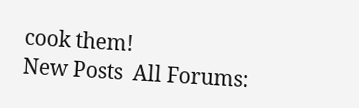cook them!
New Posts  All Forums: